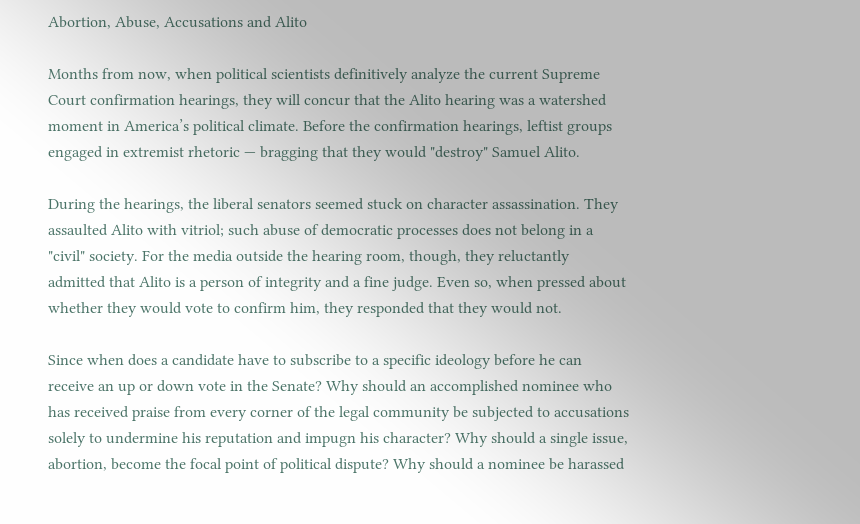Abortion, Abuse, Accusations and Alito

Months from now, when political scientists definitively analyze the current Supreme Court confirmation hearings, they will concur that the Alito hearing was a watershed moment in America’s political climate. Before the confirmation hearings, leftist groups engaged in extremist rhetoric — bragging that they would "destroy" Samuel Alito.

During the hearings, the liberal senators seemed stuck on character assassination. They assaulted Alito with vitriol; such abuse of democratic processes does not belong in a "civil" society. For the media outside the hearing room, though, they reluctantly admitted that Alito is a person of integrity and a fine judge. Even so, when pressed about whether they would vote to confirm him, they responded that they would not.

Since when does a candidate have to subscribe to a specific ideology before he can receive an up or down vote in the Senate? Why should an accomplished nominee who has received praise from every corner of the legal community be subjected to accusations solely to undermine his reputation and impugn his character? Why should a single issue, abortion, become the focal point of political dispute? Why should a nominee be harassed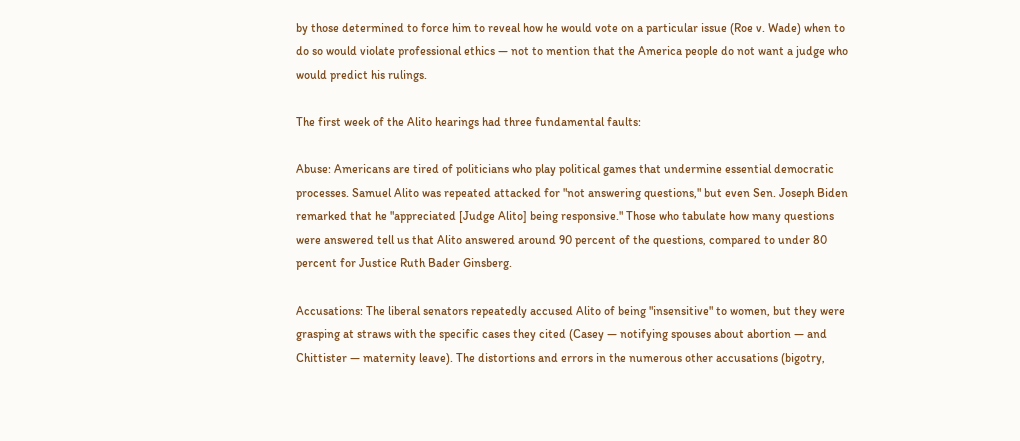by those determined to force him to reveal how he would vote on a particular issue (Roe v. Wade) when to do so would violate professional ethics — not to mention that the America people do not want a judge who would predict his rulings.

The first week of the Alito hearings had three fundamental faults:

Abuse: Americans are tired of politicians who play political games that undermine essential democratic processes. Samuel Alito was repeated attacked for "not answering questions," but even Sen. Joseph Biden remarked that he "appreciated [Judge Alito] being responsive." Those who tabulate how many questions were answered tell us that Alito answered around 90 percent of the questions, compared to under 80 percent for Justice Ruth Bader Ginsberg.

Accusations: The liberal senators repeatedly accused Alito of being "insensitive" to women, but they were grasping at straws with the specific cases they cited (Casey — notifying spouses about abortion — and Chittister — maternity leave). The distortions and errors in the numerous other accusations (bigotry,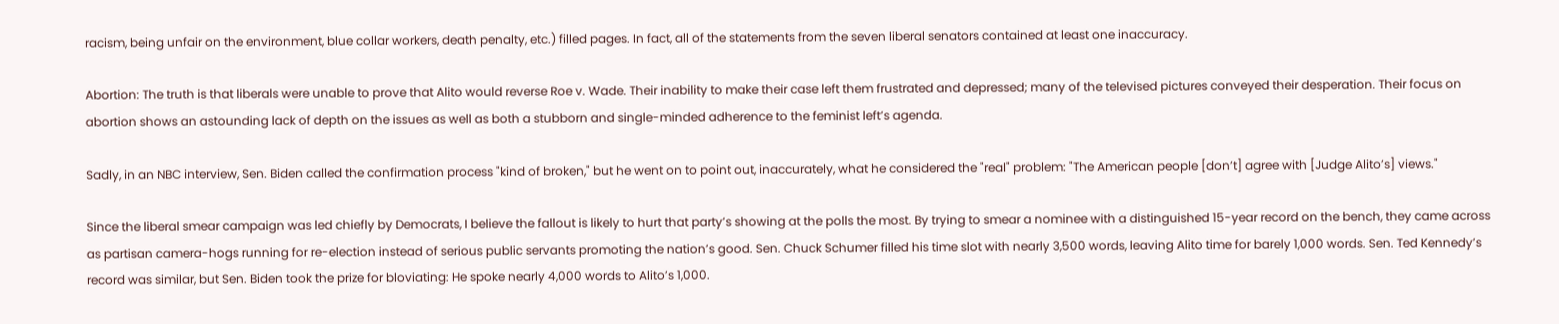racism, being unfair on the environment, blue collar workers, death penalty, etc.) filled pages. In fact, all of the statements from the seven liberal senators contained at least one inaccuracy.

Abortion: The truth is that liberals were unable to prove that Alito would reverse Roe v. Wade. Their inability to make their case left them frustrated and depressed; many of the televised pictures conveyed their desperation. Their focus on abortion shows an astounding lack of depth on the issues as well as both a stubborn and single-minded adherence to the feminist left’s agenda.

Sadly, in an NBC interview, Sen. Biden called the confirmation process "kind of broken," but he went on to point out, inaccurately, what he considered the "real" problem: "The American people [don’t] agree with [Judge Alito’s] views."

Since the liberal smear campaign was led chiefly by Democrats, I believe the fallout is likely to hurt that party’s showing at the polls the most. By trying to smear a nominee with a distinguished 15-year record on the bench, they came across as partisan camera-hogs running for re-election instead of serious public servants promoting the nation’s good. Sen. Chuck Schumer filled his time slot with nearly 3,500 words, leaving Alito time for barely 1,000 words. Sen. Ted Kennedy’s record was similar, but Sen. Biden took the prize for bloviating: He spoke nearly 4,000 words to Alito’s 1,000.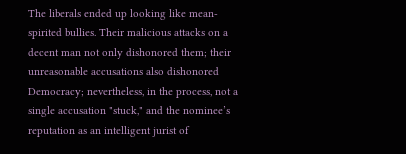The liberals ended up looking like mean-spirited bullies. Their malicious attacks on a decent man not only dishonored them; their unreasonable accusations also dishonored Democracy; nevertheless, in the process, not a single accusation "stuck," and the nominee’s reputation as an intelligent jurist of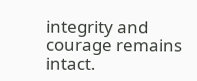integrity and courage remains intact.